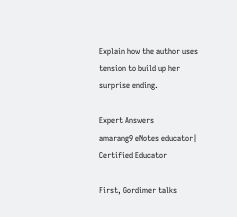Explain how the author uses tension to build up her surprise ending.

Expert Answers
amarang9 eNotes educator| Certified Educator

First, Gordimer talks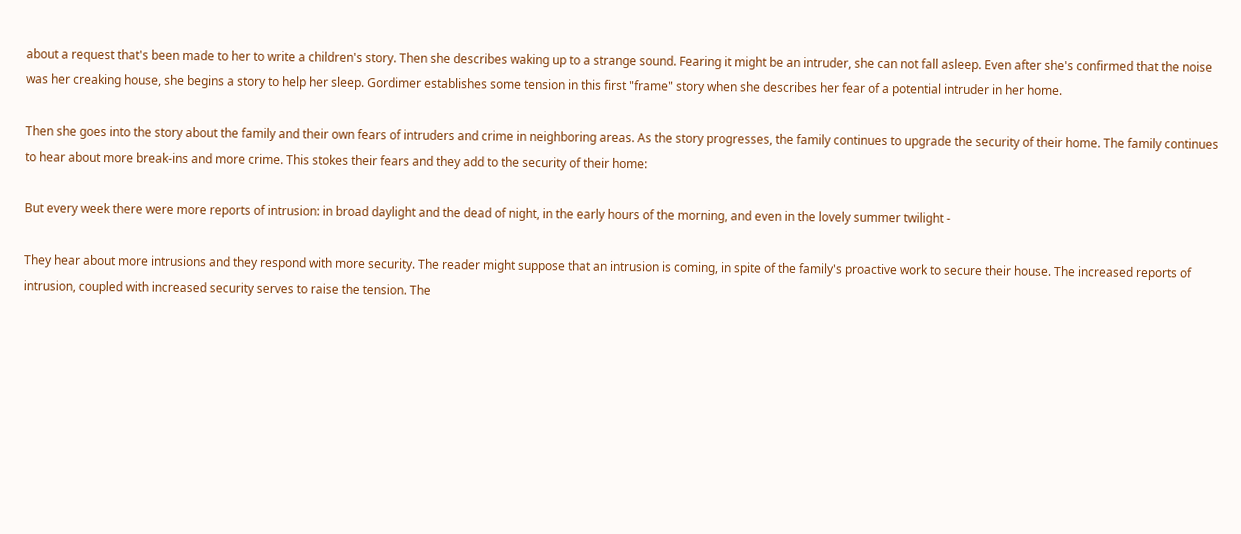about a request that's been made to her to write a children's story. Then she describes waking up to a strange sound. Fearing it might be an intruder, she can not fall asleep. Even after she's confirmed that the noise was her creaking house, she begins a story to help her sleep. Gordimer establishes some tension in this first "frame" story when she describes her fear of a potential intruder in her home.

Then she goes into the story about the family and their own fears of intruders and crime in neighboring areas. As the story progresses, the family continues to upgrade the security of their home. The family continues to hear about more break-ins and more crime. This stokes their fears and they add to the security of their home:

But every week there were more reports of intrusion: in broad daylight and the dead of night, in the early hours of the morning, and even in the lovely summer twilight -

They hear about more intrusions and they respond with more security. The reader might suppose that an intrusion is coming, in spite of the family's proactive work to secure their house. The increased reports of intrusion, coupled with increased security serves to raise the tension. The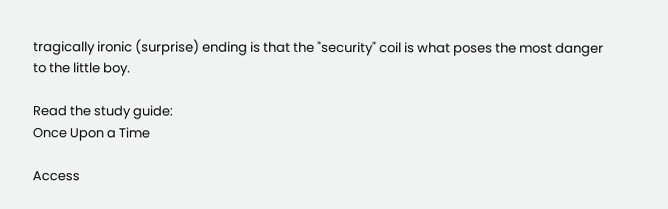tragically ironic (surprise) ending is that the "security" coil is what poses the most danger to the little boy.

Read the study guide:
Once Upon a Time

Access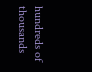hundreds of thousands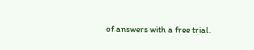of answers with a free trial.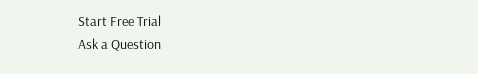Start Free Trial
Ask a Question